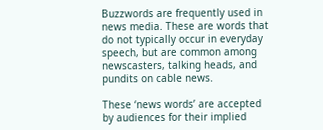Buzzwords are frequently used in news media. These are words that do not typically occur in everyday speech, but are common among newscasters, talking heads, and pundits on cable news.

These ‘news words’ are accepted by audiences for their implied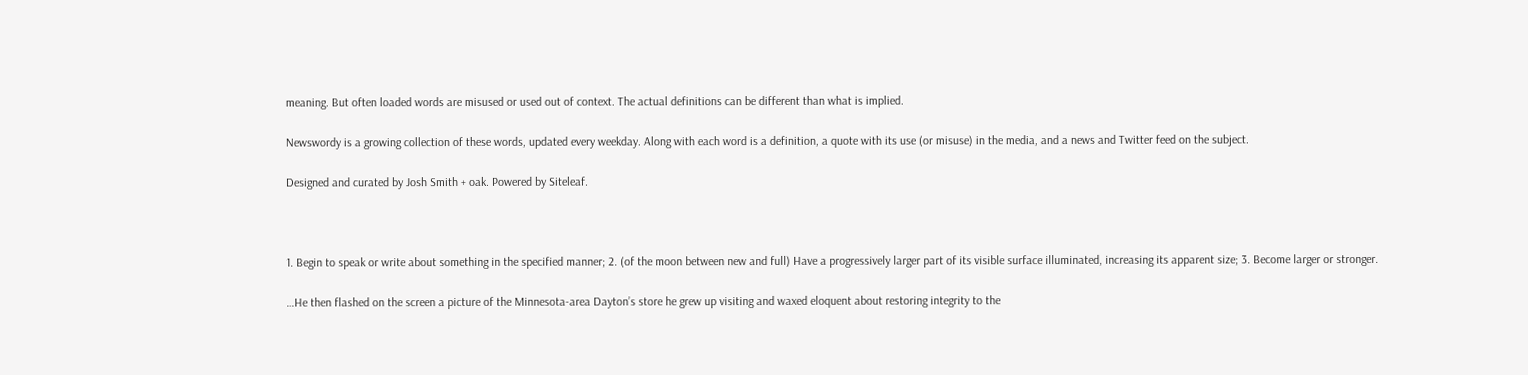meaning. But often loaded words are misused or used out of context. The actual definitions can be different than what is implied.

Newswordy is a growing collection of these words, updated every weekday. Along with each word is a definition, a quote with its use (or misuse) in the media, and a news and Twitter feed on the subject.

Designed and curated by Josh Smith + oak. Powered by Siteleaf.



1. Begin to speak or write about something in the specified manner; 2. (of the moon between new and full) Have a progressively larger part of its visible surface illuminated, increasing its apparent size; 3. Become larger or stronger.

…He then flashed on the screen a picture of the Minnesota-area Dayton’s store he grew up visiting and waxed eloquent about restoring integrity to the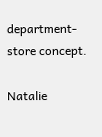department-store concept.

Natalie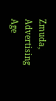Zmuda, Advertising Age